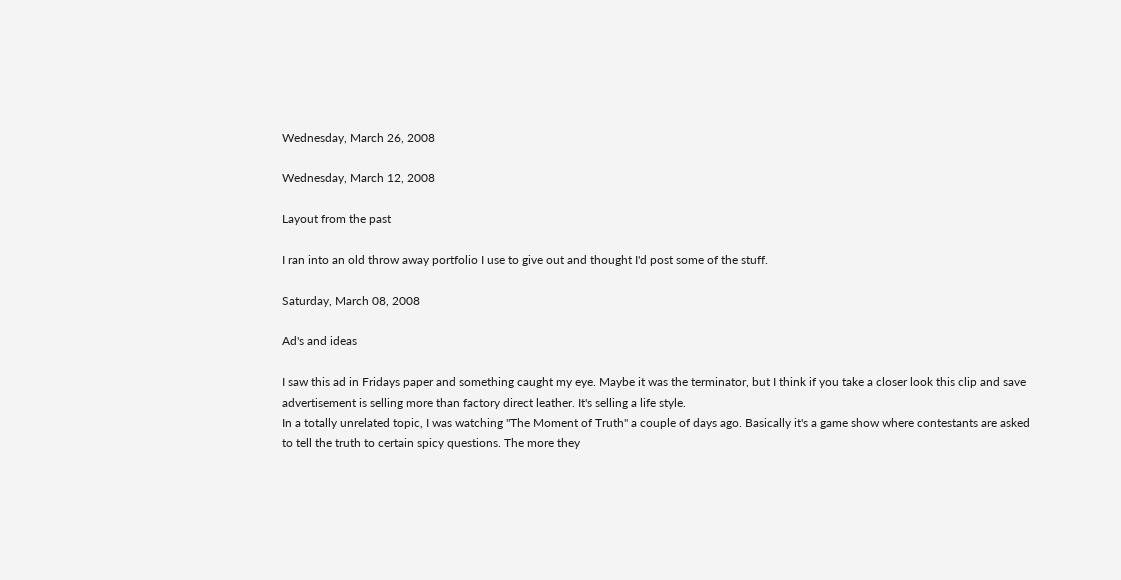Wednesday, March 26, 2008

Wednesday, March 12, 2008

Layout from the past

I ran into an old throw away portfolio I use to give out and thought I'd post some of the stuff.

Saturday, March 08, 2008

Ad's and ideas

I saw this ad in Fridays paper and something caught my eye. Maybe it was the terminator, but I think if you take a closer look this clip and save advertisement is selling more than factory direct leather. It's selling a life style.
In a totally unrelated topic, I was watching "The Moment of Truth" a couple of days ago. Basically it's a game show where contestants are asked to tell the truth to certain spicy questions. The more they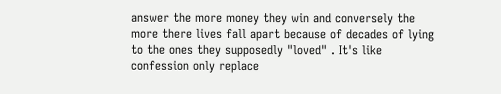answer the more money they win and conversely the more there lives fall apart because of decades of lying to the ones they supposedly "loved" . It's like confession only replace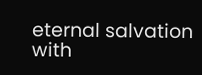eternal salvation with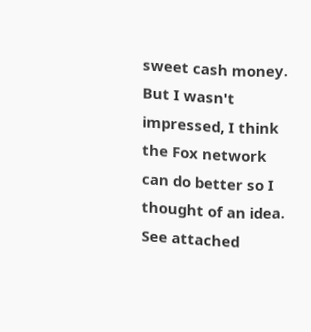sweet cash money. But I wasn't impressed, I think the Fox network can do better so I thought of an idea. See attached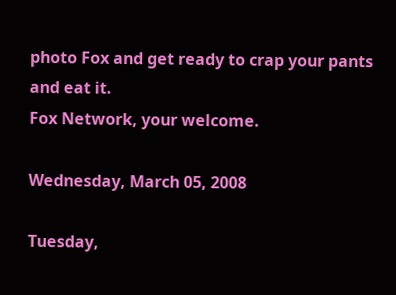photo Fox and get ready to crap your pants and eat it.
Fox Network, your welcome.

Wednesday, March 05, 2008

Tuesday,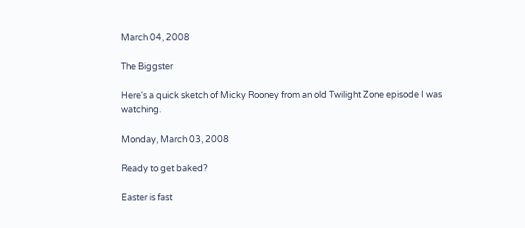March 04, 2008

The Biggster

Here's a quick sketch of Micky Rooney from an old Twilight Zone episode I was watching.

Monday, March 03, 2008

Ready to get baked?

Easter is fast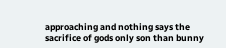approaching and nothing says the sacrifice of gods only son than bunny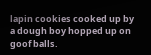lapin cookies cooked up by a dough boy hopped up on goof balls.